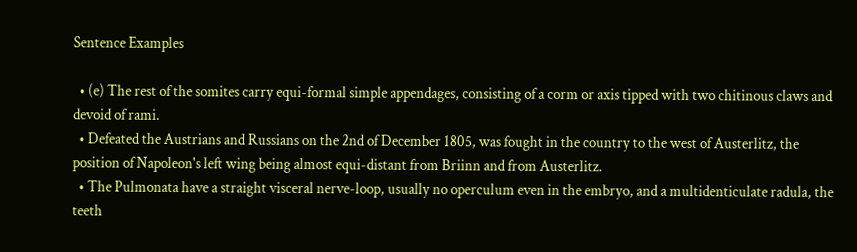Sentence Examples

  • (e) The rest of the somites carry equi-formal simple appendages, consisting of a corm or axis tipped with two chitinous claws and devoid of rami.
  • Defeated the Austrians and Russians on the 2nd of December 1805, was fought in the country to the west of Austerlitz, the position of Napoleon's left wing being almost equi-distant from Briinn and from Austerlitz.
  • The Pulmonata have a straight visceral nerve-loop, usually no operculum even in the embryo, and a multidenticulate radula, the teeth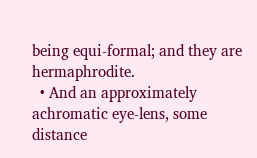being equi-formal; and they are hermaphrodite.
  • And an approximately achromatic eye-lens, some distance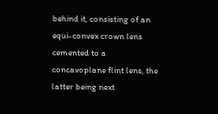behind it, consisting of an equi-convex crown lens cemented to a concavoplane flint lens, the latter being next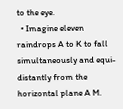to the eye.
  • Imagine eleven raindrops A to K to fall simultaneously and equi-distantly from the horizontal plane A M.